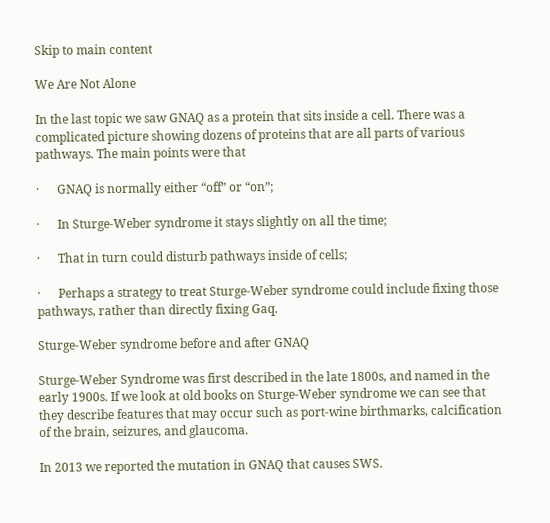Skip to main content

We Are Not Alone

In the last topic we saw GNAQ as a protein that sits inside a cell. There was a complicated picture showing dozens of proteins that are all parts of various pathways. The main points were that

·      GNAQ is normally either “off” or “on”;

·      In Sturge-Weber syndrome it stays slightly on all the time;

·      That in turn could disturb pathways inside of cells;

·      Perhaps a strategy to treat Sturge-Weber syndrome could include fixing those pathways, rather than directly fixing Gaq.

Sturge-Weber syndrome before and after GNAQ

Sturge-Weber Syndrome was first described in the late 1800s, and named in the early 1900s. If we look at old books on Sturge-Weber syndrome we can see that they describe features that may occur such as port-wine birthmarks, calcification of the brain, seizures, and glaucoma.

In 2013 we reported the mutation in GNAQ that causes SWS.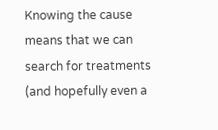Knowing the cause means that we can search for treatments (and hopefully even a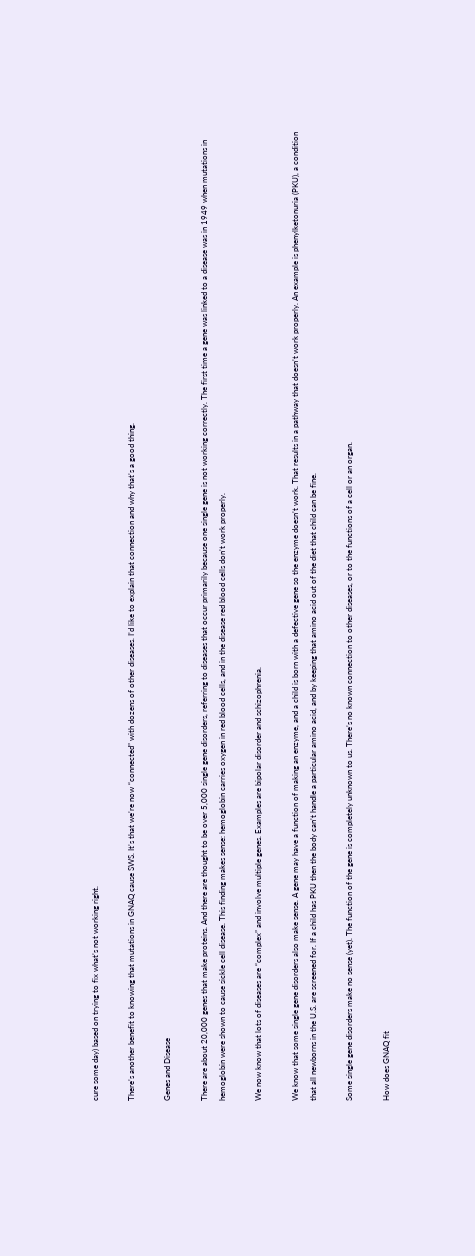cure some day) based on trying to fix what’s not working right.

There’s another benefit to knowing that mutations in GNAQ cause SWS. It’s that we’re now “connected” with dozens of other diseases. I’d like to explain that connection and why that’s a good thing.

Genes and Disease

There are about 20,000 genes that make proteins. And there are thought to be over 5,000 single gene disorders, referring to diseases that occur primarily because one single gene is not working correctly. The first time a gene was linked to a disease was in 1949 when mutations in hemoglobin were shown to cause sickle cell disease. This finding makes sense: hemoglobin carries oxygen in red blood cells, and in the disease red blood cells don’t work properly.

We now know that lots of diseases are “complex” and involve multiple genes. Examples are bipolar disorder and schizophrenia.

We know that some single gene disorders also make sense. A gene may have a function of making an enzyme, and a child is born with a defective gene so the enzyme doesn’t work. That results in a pathway that doesn’t work properly. An example is phenylketonuria (PKU), a condition that all newborns in the U.S. are screened for. If a child has PKU then the body can’t handle a particular amino acid, and by keeping that amino acid out of the diet that child can be fine.

Some single gene disorders make no sense (yet). The function of the gene is completely unknown to us. There’s no known connection to other diseases, or to the functions of a cell or an organ.

How does GNAQ fit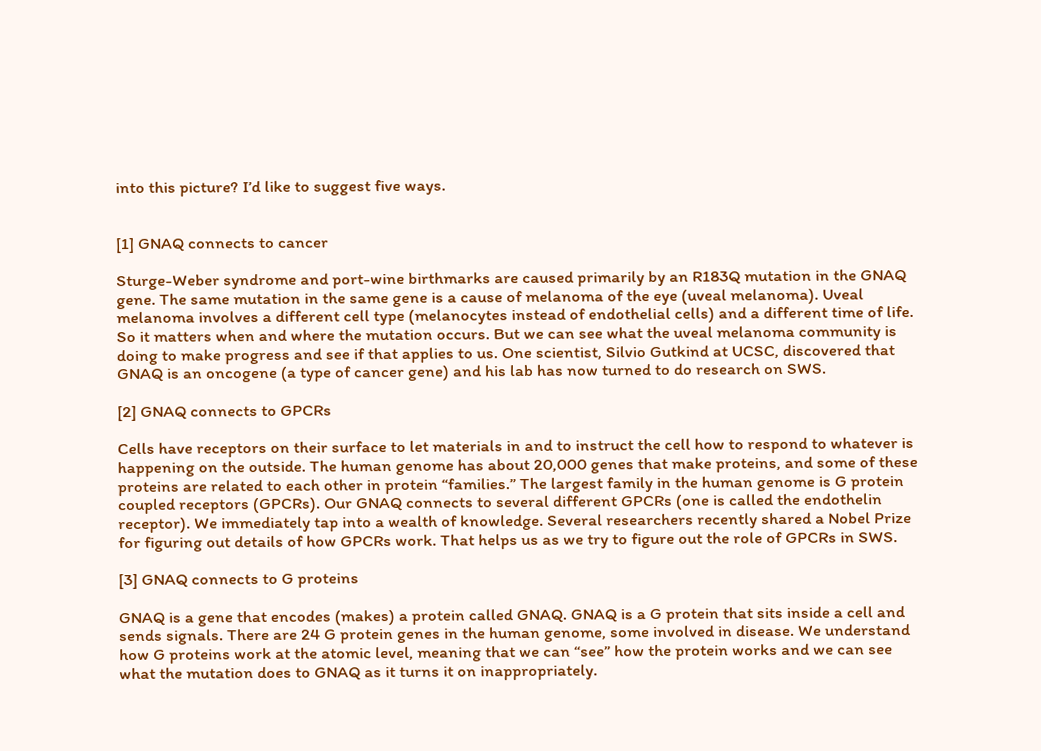into this picture? I’d like to suggest five ways.


[1] GNAQ connects to cancer

Sturge-Weber syndrome and port-wine birthmarks are caused primarily by an R183Q mutation in the GNAQ gene. The same mutation in the same gene is a cause of melanoma of the eye (uveal melanoma). Uveal melanoma involves a different cell type (melanocytes instead of endothelial cells) and a different time of life. So it matters when and where the mutation occurs. But we can see what the uveal melanoma community is doing to make progress and see if that applies to us. One scientist, Silvio Gutkind at UCSC, discovered that GNAQ is an oncogene (a type of cancer gene) and his lab has now turned to do research on SWS.

[2] GNAQ connects to GPCRs

Cells have receptors on their surface to let materials in and to instruct the cell how to respond to whatever is happening on the outside. The human genome has about 20,000 genes that make proteins, and some of these proteins are related to each other in protein “families.” The largest family in the human genome is G protein coupled receptors (GPCRs). Our GNAQ connects to several different GPCRs (one is called the endothelin receptor). We immediately tap into a wealth of knowledge. Several researchers recently shared a Nobel Prize for figuring out details of how GPCRs work. That helps us as we try to figure out the role of GPCRs in SWS.

[3] GNAQ connects to G proteins

GNAQ is a gene that encodes (makes) a protein called GNAQ. GNAQ is a G protein that sits inside a cell and sends signals. There are 24 G protein genes in the human genome, some involved in disease. We understand how G proteins work at the atomic level, meaning that we can “see” how the protein works and we can see what the mutation does to GNAQ as it turns it on inappropriately.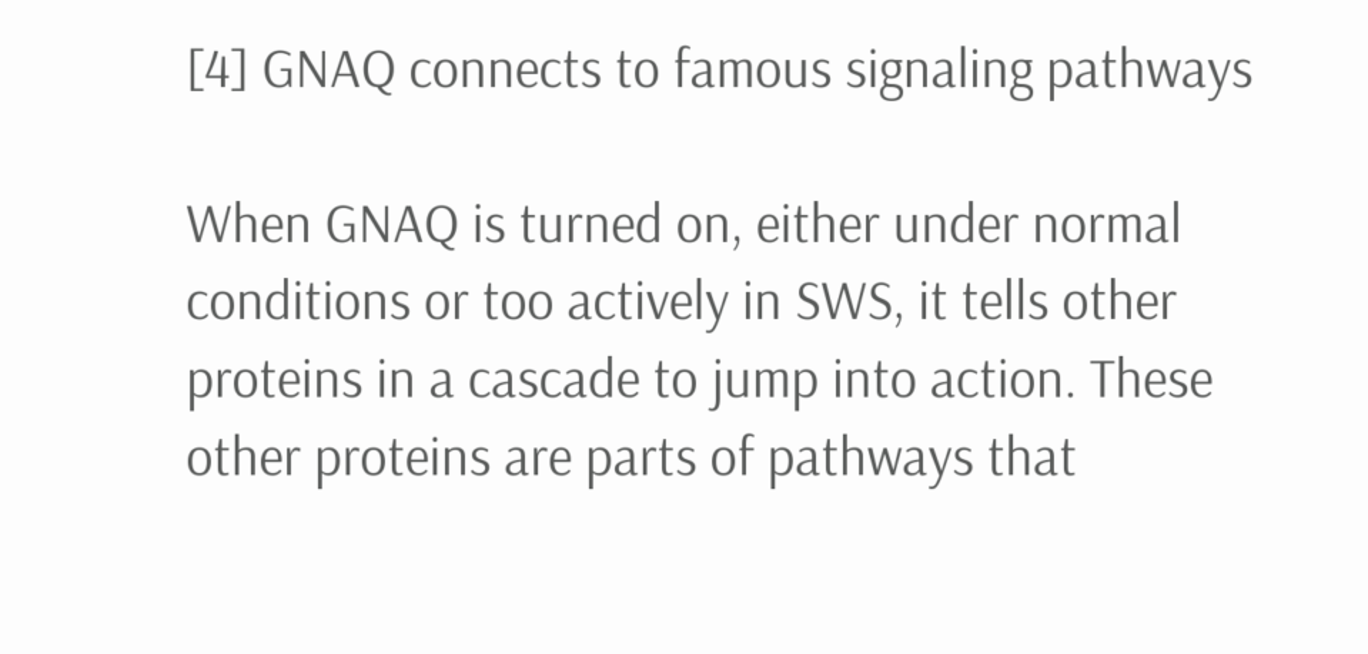[4] GNAQ connects to famous signaling pathways

When GNAQ is turned on, either under normal conditions or too actively in SWS, it tells other proteins in a cascade to jump into action. These other proteins are parts of pathways that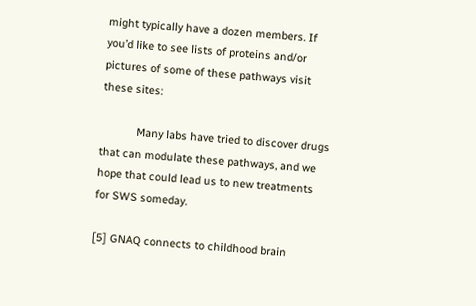might typically have a dozen members. If you’d like to see lists of proteins and/or pictures of some of these pathways visit these sites:

            Many labs have tried to discover drugs that can modulate these pathways, and we hope that could lead us to new treatments for SWS someday.

[5] GNAQ connects to childhood brain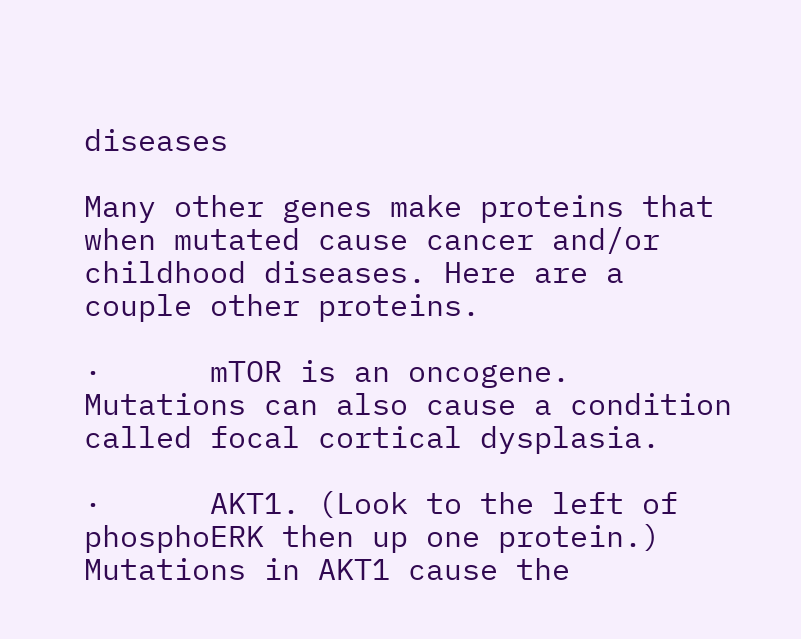diseases

Many other genes make proteins that when mutated cause cancer and/or childhood diseases. Here are a couple other proteins.

·      mTOR is an oncogene. Mutations can also cause a condition called focal cortical dysplasia.

·      AKT1. (Look to the left of phosphoERK then up one protein.) Mutations in AKT1 cause the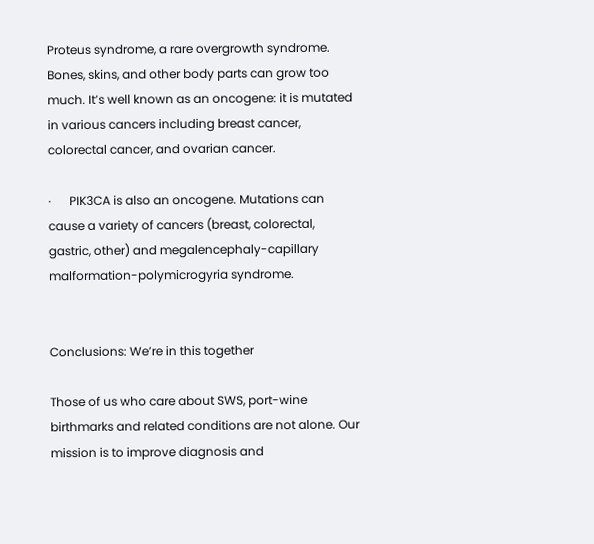Proteus syndrome, a rare overgrowth syndrome. Bones, skins, and other body parts can grow too much. It’s well known as an oncogene: it is mutated in various cancers including breast cancer, colorectal cancer, and ovarian cancer.

·      PIK3CA is also an oncogene. Mutations can cause a variety of cancers (breast, colorectal, gastric, other) and megalencephaly-capillary malformation-polymicrogyria syndrome.


Conclusions: We’re in this together

Those of us who care about SWS, port-wine birthmarks and related conditions are not alone. Our mission is to improve diagnosis and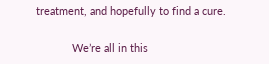treatment, and hopefully to find a cure.

            We’re all in this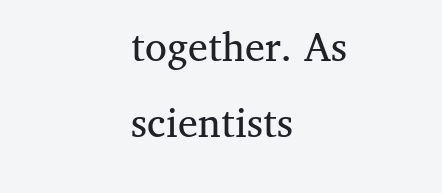together. As scientists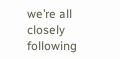we’re all closely following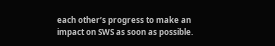each other’s progress to make an impact on SWS as soon as possible.